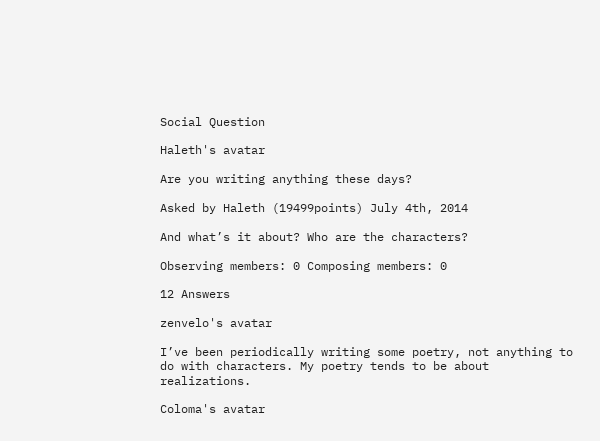Social Question

Haleth's avatar

Are you writing anything these days?

Asked by Haleth (19499points) July 4th, 2014

And what’s it about? Who are the characters?

Observing members: 0 Composing members: 0

12 Answers

zenvelo's avatar

I’ve been periodically writing some poetry, not anything to do with characters. My poetry tends to be about realizations.

Coloma's avatar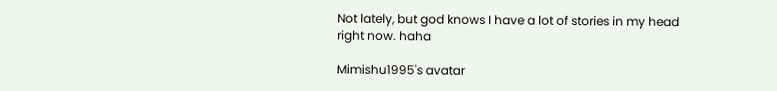Not lately, but god knows I have a lot of stories in my head right now. haha

Mimishu1995's avatar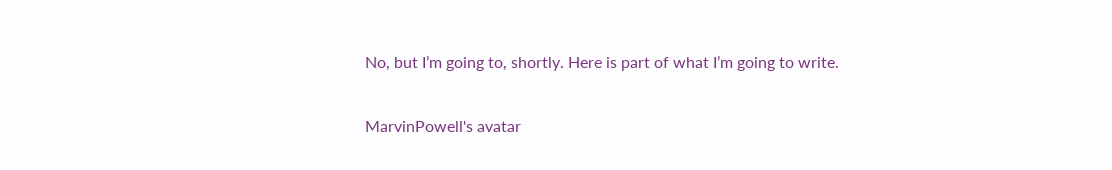No, but I’m going to, shortly. Here is part of what I’m going to write.

MarvinPowell's avatar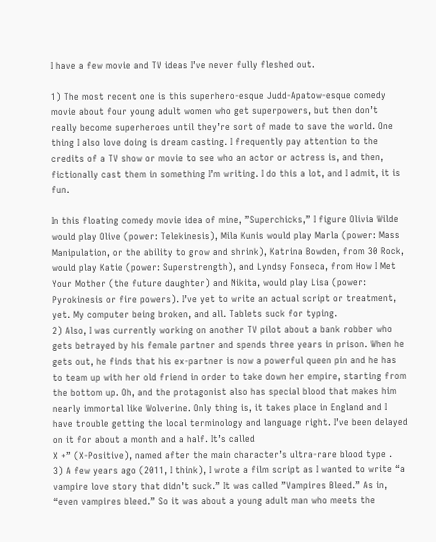I have a few movie and TV ideas I’ve never fully fleshed out.

1) The most recent one is this superhero-esque Judd-Apatow-esque comedy movie about four young adult women who get superpowers, but then don’t really become superheroes until they’re sort of made to save the world. One thing I also love doing is dream casting. I frequently pay attention to the credits of a TV show or movie to see who an actor or actress is, and then, fictionally cast them in something I’m writing. I do this a lot, and I admit, it is fun.

In this floating comedy movie idea of mine, ”Superchicks,” I figure Olivia Wilde would play Olive (power: Telekinesis), Mila Kunis would play Marla (power: Mass Manipulation, or the ability to grow and shrink), Katrina Bowden, from 30 Rock, would play Katie (power: Superstrength), and Lyndsy Fonseca, from How I Met Your Mother (the future daughter) and Nikita, would play Lisa (power: Pyrokinesis or fire powers). I’ve yet to write an actual script or treatment, yet. My computer being broken, and all. Tablets suck for typing.
2) Also, I was currently working on another TV pilot about a bank robber who gets betrayed by his female partner and spends three years in prison. When he gets out, he finds that his ex-partner is now a powerful queen pin and he has to team up with her old friend in order to take down her empire, starting from the bottom up. Oh, and the protagonist also has special blood that makes him nearly immortal like Wolverine. Only thing is, it takes place in England and I have trouble getting the local terminology and language right. I’ve been delayed on it for about a month and a half. It’s called
X +” (X-Positive), named after the main character’s ultra-rare blood type .
3) A few years ago (2011, I think), I wrote a film script as I wanted to write “a vampire love story that didn’t suck.” It was called ”Vampires Bleed.” As in, “even vampires bleed.” So it was about a young adult man who meets the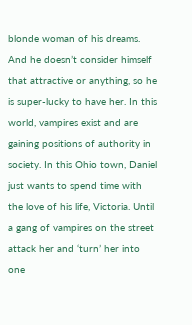blonde woman of his dreams. And he doesn’t consider himself that attractive or anything, so he is super-lucky to have her. In this world, vampires exist and are gaining positions of authority in society. In this Ohio town, Daniel just wants to spend time with the love of his life, Victoria. Until a gang of vampires on the street attack her and ‘turn’ her into one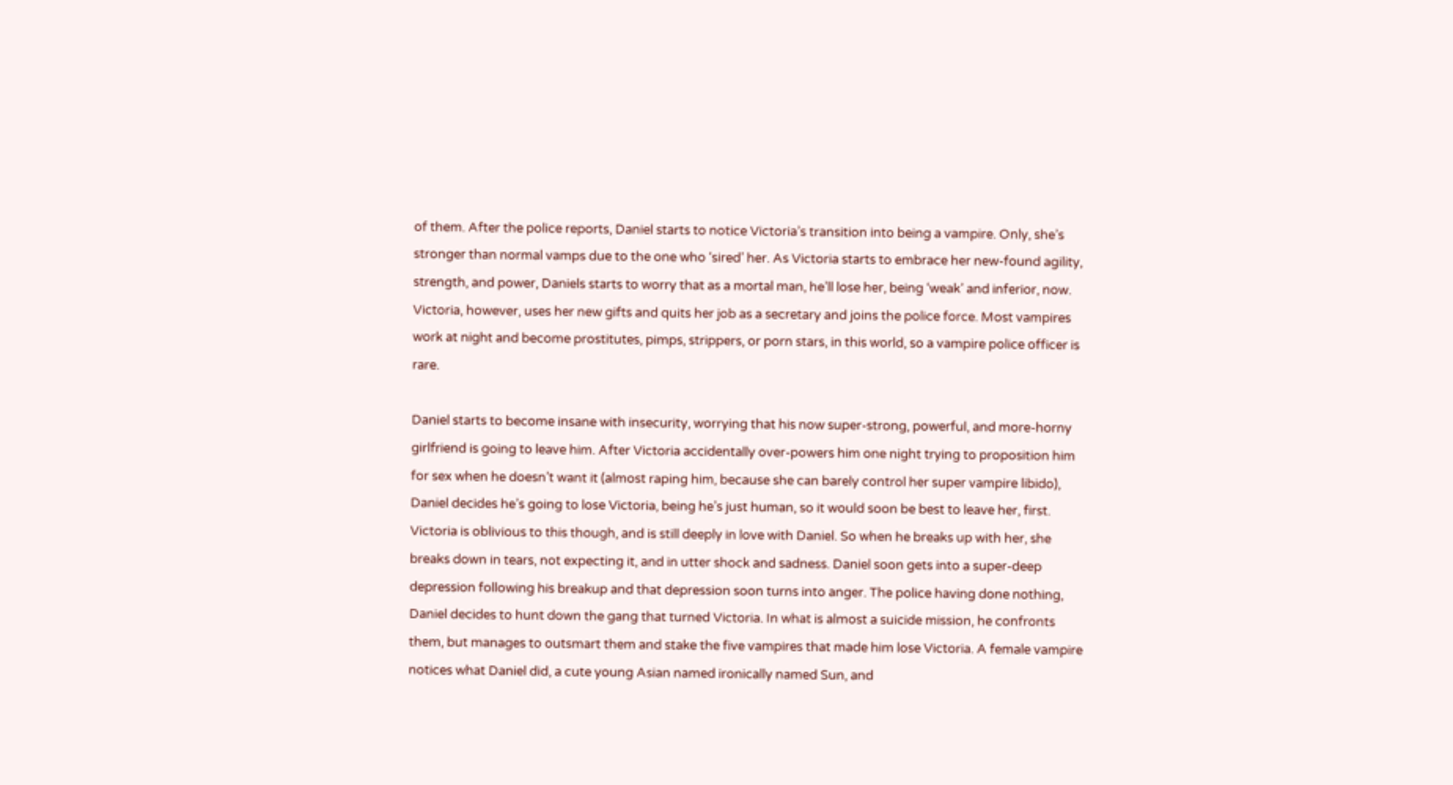of them. After the police reports, Daniel starts to notice Victoria’s transition into being a vampire. Only, she’s stronger than normal vamps due to the one who ‘sired’ her. As Victoria starts to embrace her new-found agility, strength, and power, Daniels starts to worry that as a mortal man, he’ll lose her, being ‘weak’ and inferior, now. Victoria, however, uses her new gifts and quits her job as a secretary and joins the police force. Most vampires work at night and become prostitutes, pimps, strippers, or porn stars, in this world, so a vampire police officer is rare.

Daniel starts to become insane with insecurity, worrying that his now super-strong, powerful, and more-horny girlfriend is going to leave him. After Victoria accidentally over-powers him one night trying to proposition him for sex when he doesn’t want it (almost raping him, because she can barely control her super vampire libido), Daniel decides he’s going to lose Victoria, being he’s just human, so it would soon be best to leave her, first. Victoria is oblivious to this though, and is still deeply in love with Daniel. So when he breaks up with her, she breaks down in tears, not expecting it, and in utter shock and sadness. Daniel soon gets into a super-deep depression following his breakup and that depression soon turns into anger. The police having done nothing, Daniel decides to hunt down the gang that turned Victoria. In what is almost a suicide mission, he confronts them, but manages to outsmart them and stake the five vampires that made him lose Victoria. A female vampire notices what Daniel did, a cute young Asian named ironically named Sun, and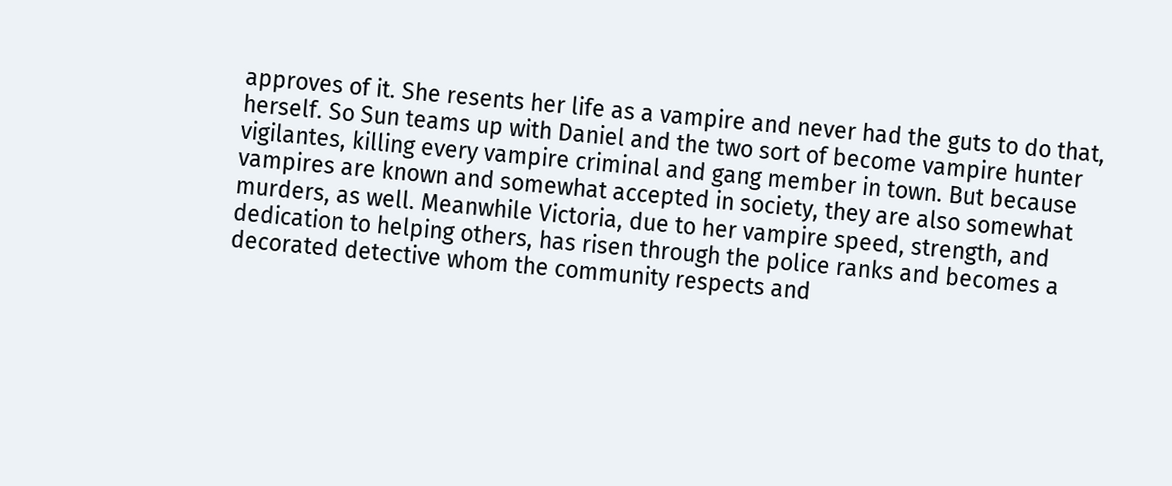approves of it. She resents her life as a vampire and never had the guts to do that, herself. So Sun teams up with Daniel and the two sort of become vampire hunter vigilantes, killing every vampire criminal and gang member in town. But because vampires are known and somewhat accepted in society, they are also somewhat murders, as well. Meanwhile Victoria, due to her vampire speed, strength, and dedication to helping others, has risen through the police ranks and becomes a decorated detective whom the community respects and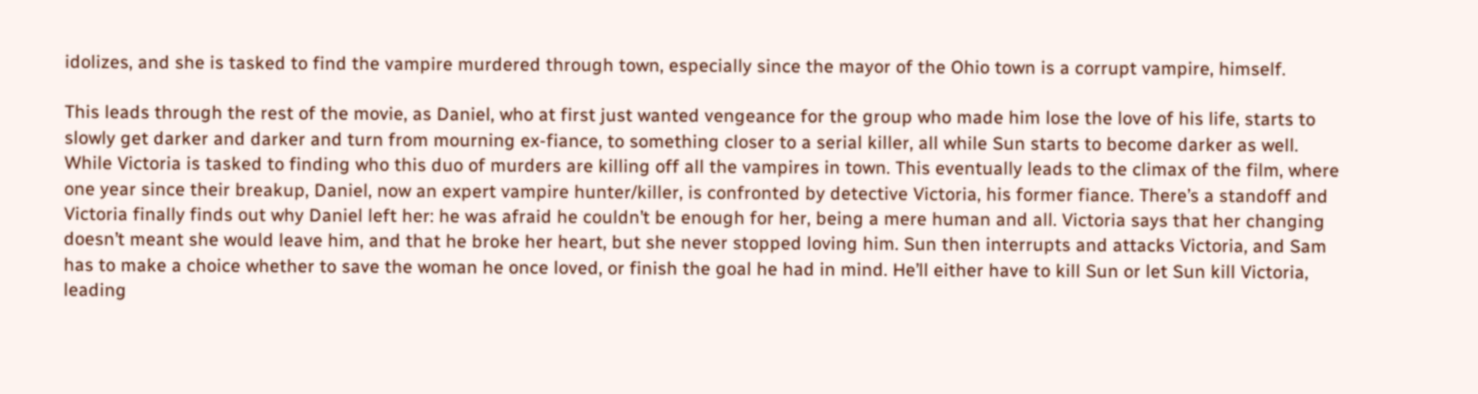idolizes, and she is tasked to find the vampire murdered through town, especially since the mayor of the Ohio town is a corrupt vampire, himself.

This leads through the rest of the movie, as Daniel, who at first just wanted vengeance for the group who made him lose the love of his life, starts to slowly get darker and darker and turn from mourning ex-fiance, to something closer to a serial killer, all while Sun starts to become darker as well. While Victoria is tasked to finding who this duo of murders are killing off all the vampires in town. This eventually leads to the climax of the film, where one year since their breakup, Daniel, now an expert vampire hunter/killer, is confronted by detective Victoria, his former fiance. There’s a standoff and Victoria finally finds out why Daniel left her: he was afraid he couldn’t be enough for her, being a mere human and all. Victoria says that her changing doesn’t meant she would leave him, and that he broke her heart, but she never stopped loving him. Sun then interrupts and attacks Victoria, and Sam has to make a choice whether to save the woman he once loved, or finish the goal he had in mind. He’ll either have to kill Sun or let Sun kill Victoria, leading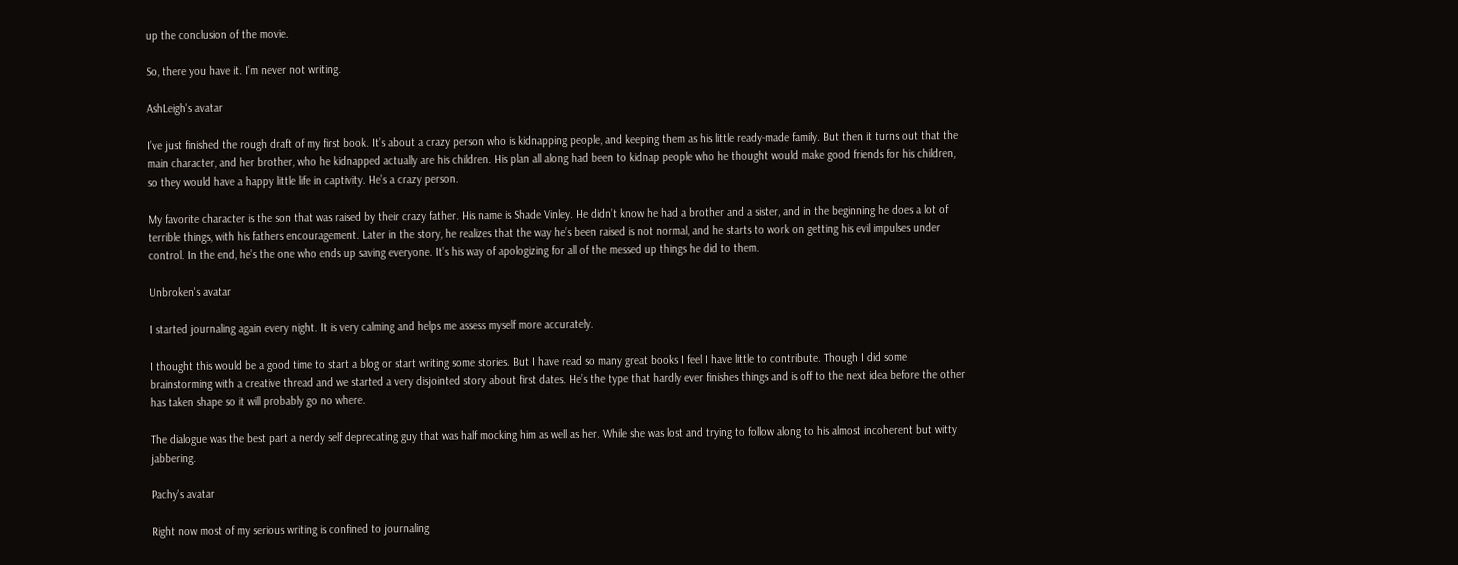up the conclusion of the movie.

So, there you have it. I’m never not writing.

AshLeigh's avatar

I’ve just finished the rough draft of my first book. It’s about a crazy person who is kidnapping people, and keeping them as his little ready-made family. But then it turns out that the main character, and her brother, who he kidnapped actually are his children. His plan all along had been to kidnap people who he thought would make good friends for his children, so they would have a happy little life in captivity. He’s a crazy person.

My favorite character is the son that was raised by their crazy father. His name is Shade Vinley. He didn’t know he had a brother and a sister, and in the beginning he does a lot of terrible things, with his fathers encouragement. Later in the story, he realizes that the way he’s been raised is not normal, and he starts to work on getting his evil impulses under control. In the end, he’s the one who ends up saving everyone. It’s his way of apologizing for all of the messed up things he did to them.

Unbroken's avatar

I started journaling again every night. It is very calming and helps me assess myself more accurately.

I thought this would be a good time to start a blog or start writing some stories. But I have read so many great books I feel I have little to contribute. Though I did some brainstorming with a creative thread and we started a very disjointed story about first dates. He’s the type that hardly ever finishes things and is off to the next idea before the other has taken shape so it will probably go no where.

The dialogue was the best part a nerdy self deprecating guy that was half mocking him as well as her. While she was lost and trying to follow along to his almost incoherent but witty jabbering.

Pachy's avatar

Right now most of my serious writing is confined to journaling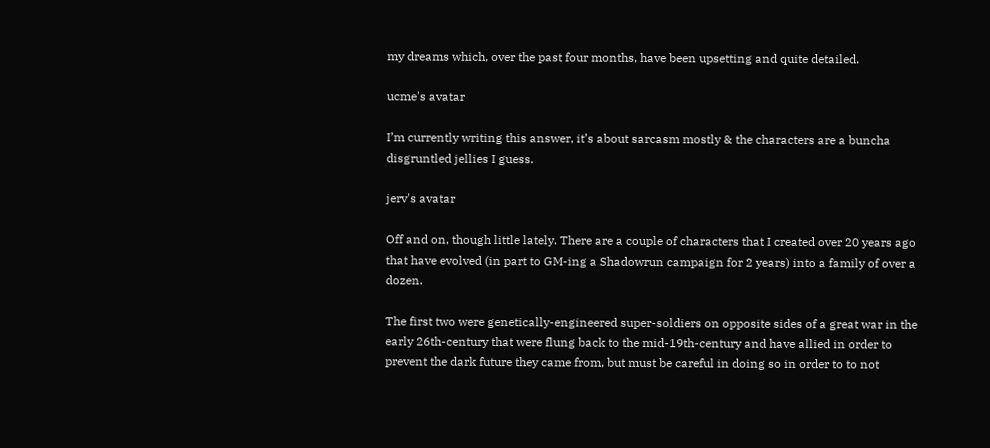my dreams which, over the past four months, have been upsetting and quite detailed.

ucme's avatar

I’m currently writing this answer, it’s about sarcasm mostly & the characters are a buncha disgruntled jellies I guess.

jerv's avatar

Off and on, though little lately. There are a couple of characters that I created over 20 years ago that have evolved (in part to GM-ing a Shadowrun campaign for 2 years) into a family of over a dozen.

The first two were genetically-engineered super-soldiers on opposite sides of a great war in the early 26th-century that were flung back to the mid-19th-century and have allied in order to prevent the dark future they came from, but must be careful in doing so in order to to not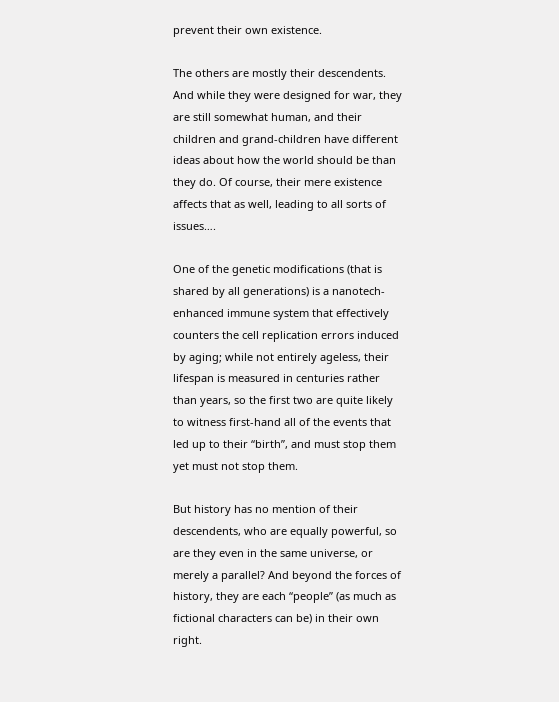prevent their own existence.

The others are mostly their descendents. And while they were designed for war, they are still somewhat human, and their children and grand-children have different ideas about how the world should be than they do. Of course, their mere existence affects that as well, leading to all sorts of issues….

One of the genetic modifications (that is shared by all generations) is a nanotech-enhanced immune system that effectively counters the cell replication errors induced by aging; while not entirely ageless, their lifespan is measured in centuries rather than years, so the first two are quite likely to witness first-hand all of the events that led up to their “birth”, and must stop them yet must not stop them.

But history has no mention of their descendents, who are equally powerful, so are they even in the same universe, or merely a parallel? And beyond the forces of history, they are each “people” (as much as fictional characters can be) in their own right.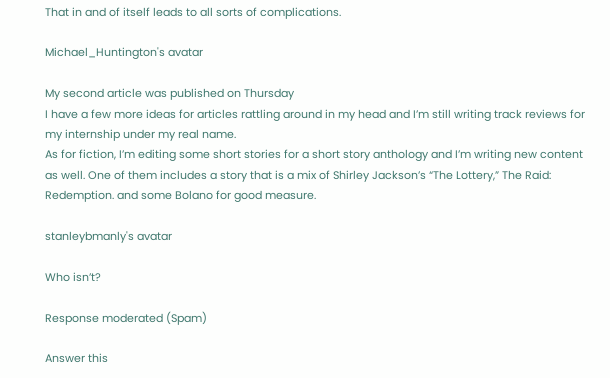That in and of itself leads to all sorts of complications.

Michael_Huntington's avatar

My second article was published on Thursday
I have a few more ideas for articles rattling around in my head and I’m still writing track reviews for my internship under my real name.
As for fiction, I’m editing some short stories for a short story anthology and I’m writing new content as well. One of them includes a story that is a mix of Shirley Jackson’s “The Lottery,” The Raid: Redemption. and some Bolano for good measure.

stanleybmanly's avatar

Who isn’t?

Response moderated (Spam)

Answer this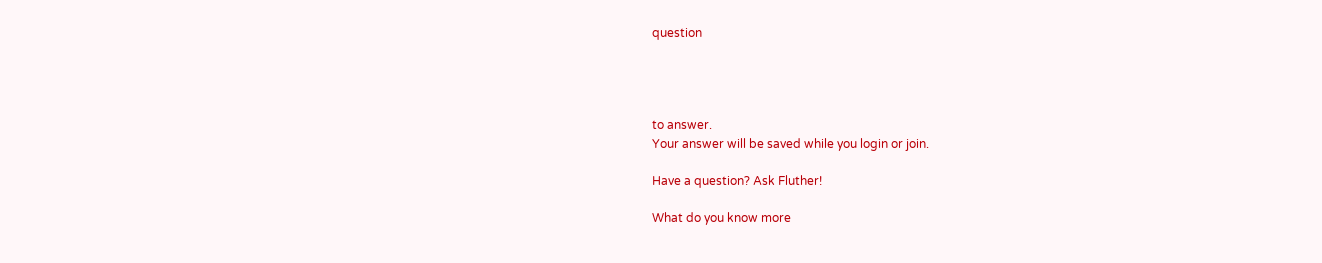question




to answer.
Your answer will be saved while you login or join.

Have a question? Ask Fluther!

What do you know more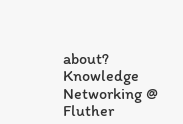about?
Knowledge Networking @ Fluther